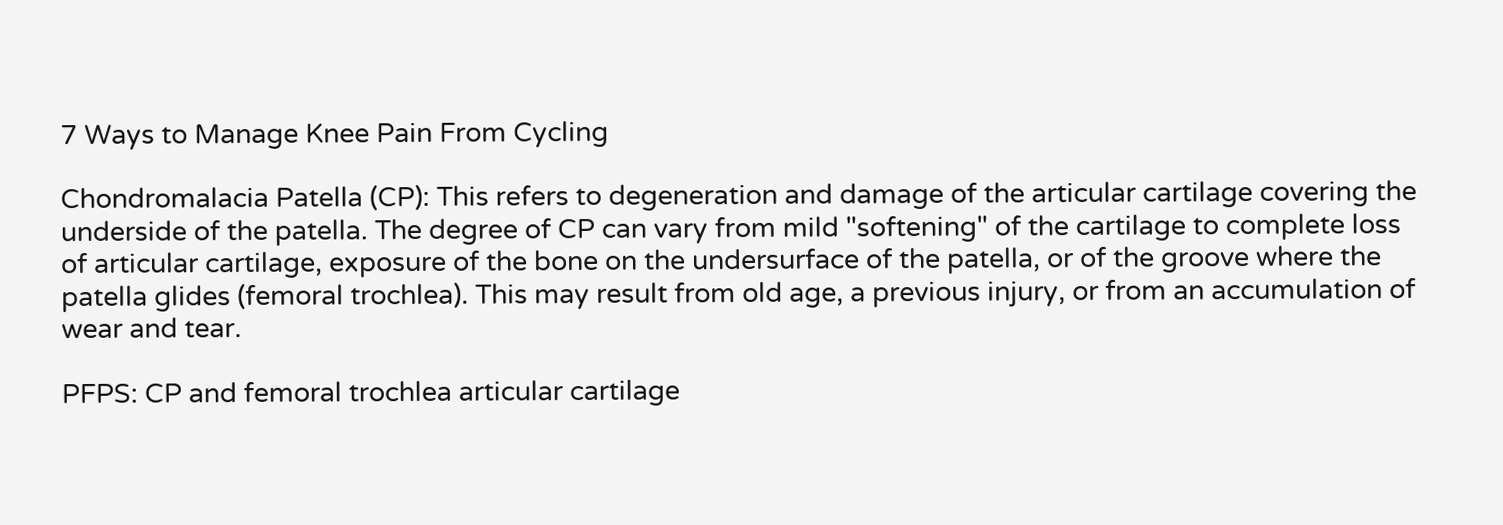7 Ways to Manage Knee Pain From Cycling

Chondromalacia Patella (CP): This refers to degeneration and damage of the articular cartilage covering the underside of the patella. The degree of CP can vary from mild "softening" of the cartilage to complete loss of articular cartilage, exposure of the bone on the undersurface of the patella, or of the groove where the patella glides (femoral trochlea). This may result from old age, a previous injury, or from an accumulation of wear and tear.

PFPS: CP and femoral trochlea articular cartilage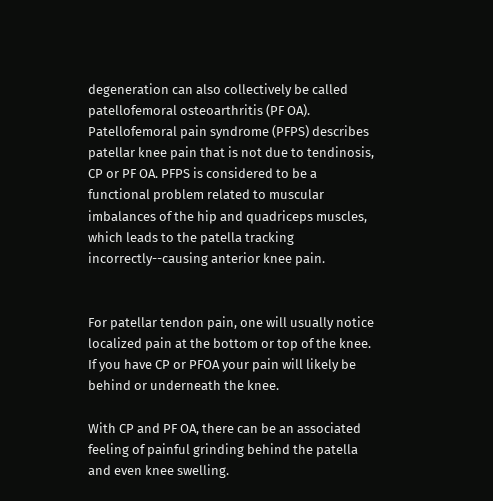degeneration can also collectively be called patellofemoral osteoarthritis (PF OA). Patellofemoral pain syndrome (PFPS) describes patellar knee pain that is not due to tendinosis, CP or PF OA. PFPS is considered to be a functional problem related to muscular imbalances of the hip and quadriceps muscles, which leads to the patella tracking incorrectly--causing anterior knee pain.


For patellar tendon pain, one will usually notice localized pain at the bottom or top of the knee. If you have CP or PFOA your pain will likely be behind or underneath the knee.

With CP and PF OA, there can be an associated feeling of painful grinding behind the patella and even knee swelling.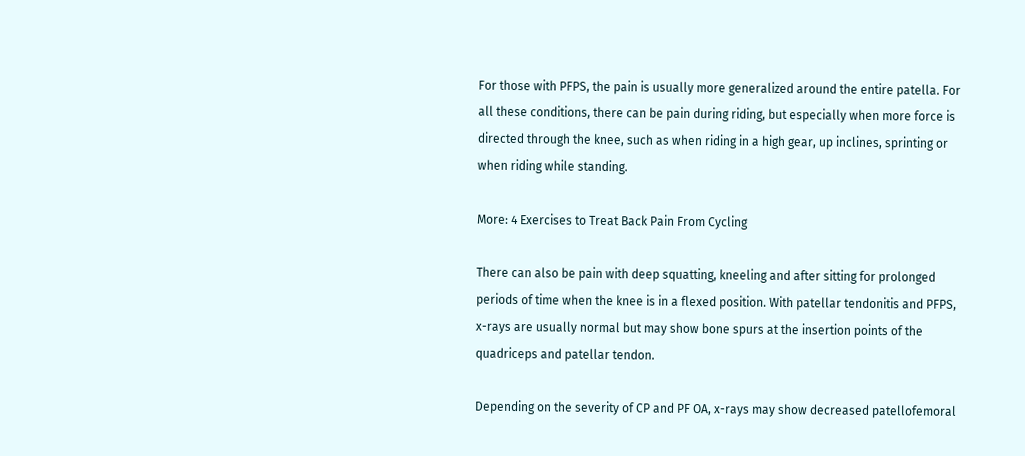For those with PFPS, the pain is usually more generalized around the entire patella. For all these conditions, there can be pain during riding, but especially when more force is directed through the knee, such as when riding in a high gear, up inclines, sprinting or when riding while standing.

More: 4 Exercises to Treat Back Pain From Cycling

There can also be pain with deep squatting, kneeling and after sitting for prolonged periods of time when the knee is in a flexed position. With patellar tendonitis and PFPS, x-rays are usually normal but may show bone spurs at the insertion points of the quadriceps and patellar tendon.

Depending on the severity of CP and PF OA, x-rays may show decreased patellofemoral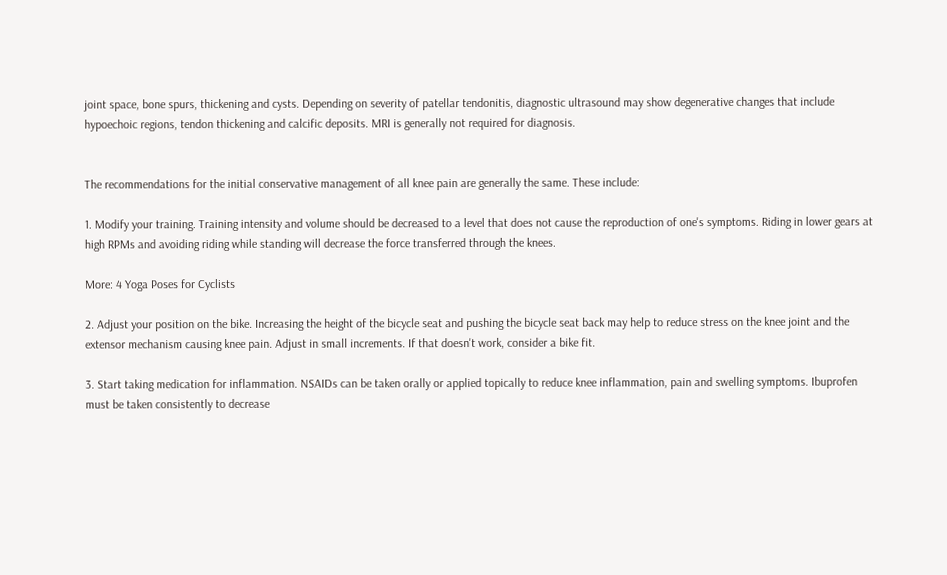joint space, bone spurs, thickening and cysts. Depending on severity of patellar tendonitis, diagnostic ultrasound may show degenerative changes that include hypoechoic regions, tendon thickening and calcific deposits. MRI is generally not required for diagnosis.


The recommendations for the initial conservative management of all knee pain are generally the same. These include:

1. Modify your training. Training intensity and volume should be decreased to a level that does not cause the reproduction of one's symptoms. Riding in lower gears at high RPMs and avoiding riding while standing will decrease the force transferred through the knees.

More: 4 Yoga Poses for Cyclists

2. Adjust your position on the bike. Increasing the height of the bicycle seat and pushing the bicycle seat back may help to reduce stress on the knee joint and the extensor mechanism causing knee pain. Adjust in small increments. If that doesn't work, consider a bike fit.

3. Start taking medication for inflammation. NSAIDs can be taken orally or applied topically to reduce knee inflammation, pain and swelling symptoms. Ibuprofen must be taken consistently to decrease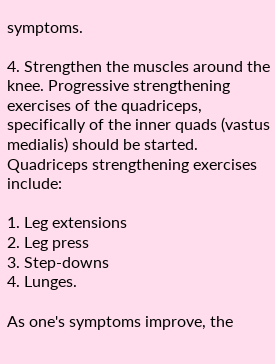symptoms.

4. Strengthen the muscles around the knee. Progressive strengthening exercises of the quadriceps, specifically of the inner quads (vastus medialis) should be started. Quadriceps strengthening exercises include:

1. Leg extensions
2. Leg press
3. Step-downs
4. Lunges.

As one's symptoms improve, the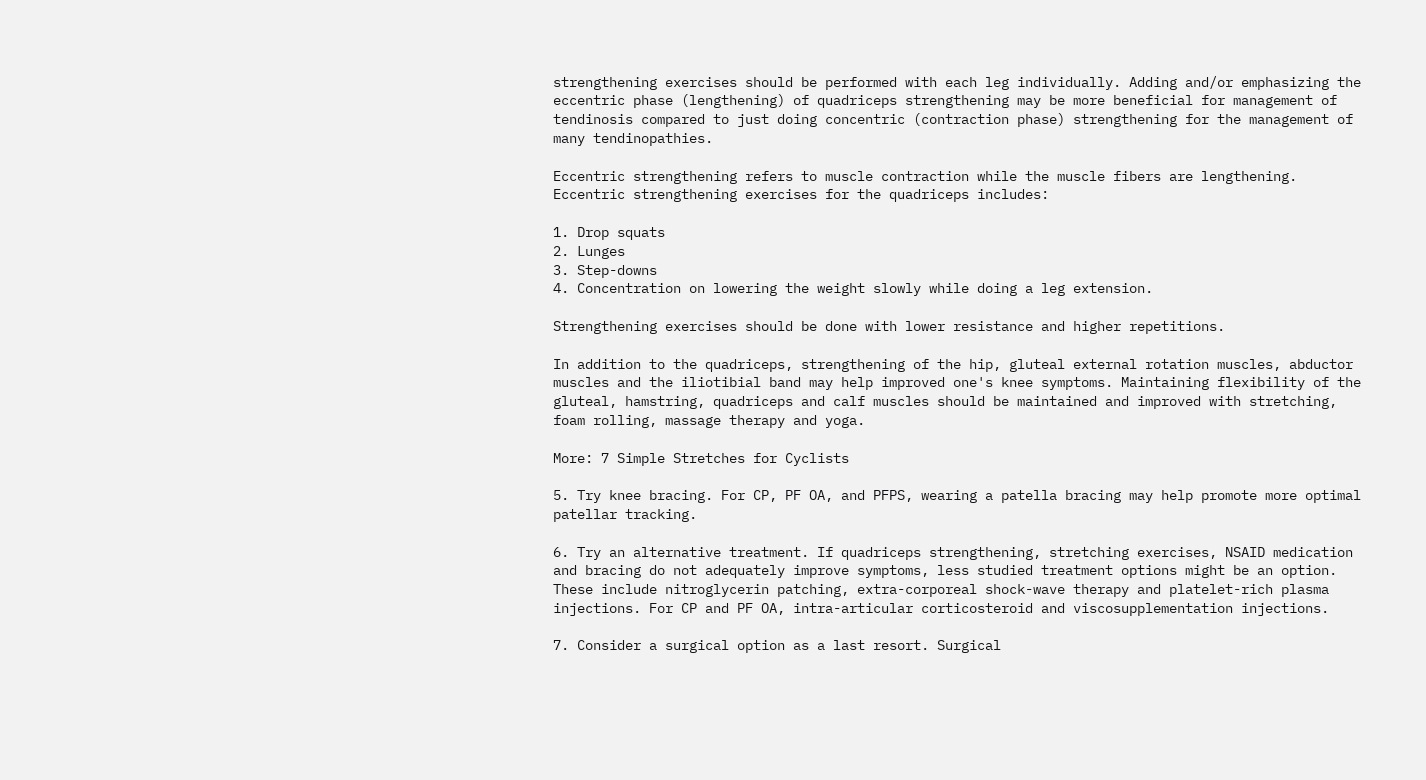strengthening exercises should be performed with each leg individually. Adding and/or emphasizing the eccentric phase (lengthening) of quadriceps strengthening may be more beneficial for management of tendinosis compared to just doing concentric (contraction phase) strengthening for the management of many tendinopathies.

Eccentric strengthening refers to muscle contraction while the muscle fibers are lengthening. Eccentric strengthening exercises for the quadriceps includes:

1. Drop squats
2. Lunges
3. Step-downs
4. Concentration on lowering the weight slowly while doing a leg extension.

Strengthening exercises should be done with lower resistance and higher repetitions.

In addition to the quadriceps, strengthening of the hip, gluteal external rotation muscles, abductor muscles and the iliotibial band may help improved one's knee symptoms. Maintaining flexibility of the gluteal, hamstring, quadriceps and calf muscles should be maintained and improved with stretching, foam rolling, massage therapy and yoga.

More: 7 Simple Stretches for Cyclists

5. Try knee bracing. For CP, PF OA, and PFPS, wearing a patella bracing may help promote more optimal patellar tracking.

6. Try an alternative treatment. If quadriceps strengthening, stretching exercises, NSAID medication and bracing do not adequately improve symptoms, less studied treatment options might be an option. These include nitroglycerin patching, extra-corporeal shock-wave therapy and platelet-rich plasma injections. For CP and PF OA, intra-articular corticosteroid and viscosupplementation injections.

7. Consider a surgical option as a last resort. Surgical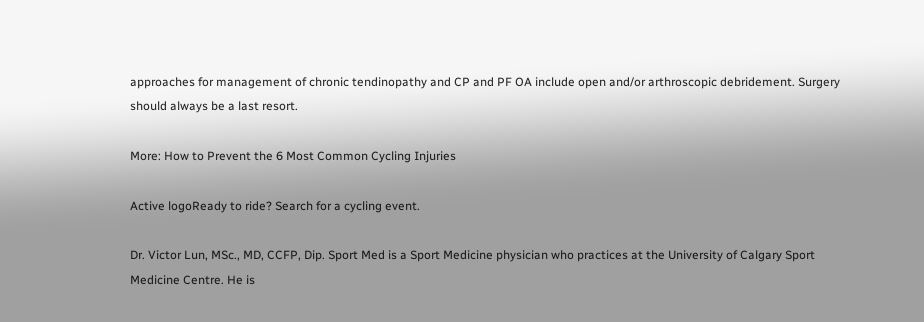approaches for management of chronic tendinopathy and CP and PF OA include open and/or arthroscopic debridement. Surgery should always be a last resort.

More: How to Prevent the 6 Most Common Cycling Injuries

Active logoReady to ride? Search for a cycling event.

Dr. Victor Lun, MSc., MD, CCFP, Dip. Sport Med is a Sport Medicine physician who practices at the University of Calgary Sport Medicine Centre. He is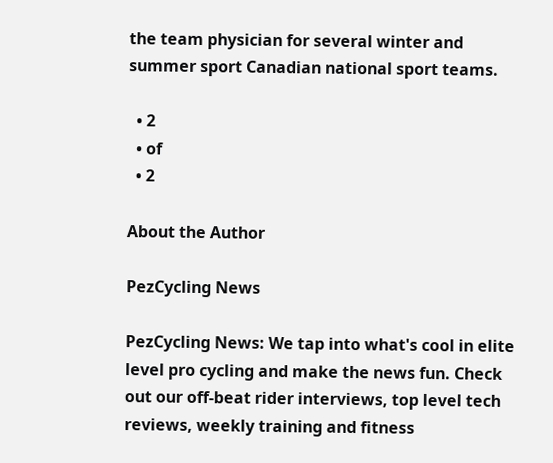the team physician for several winter and summer sport Canadian national sport teams.

  • 2
  • of
  • 2

About the Author

PezCycling News

PezCycling News: We tap into what's cool in elite level pro cycling and make the news fun. Check out our off-beat rider interviews, top level tech reviews, weekly training and fitness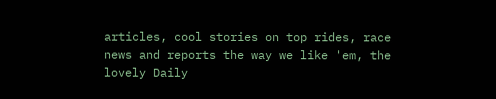articles, cool stories on top rides, race news and reports the way we like 'em, the lovely Daily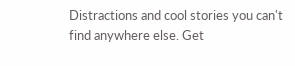Distractions and cool stories you can't find anywhere else. Get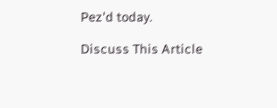Pez'd today.

Discuss This Article